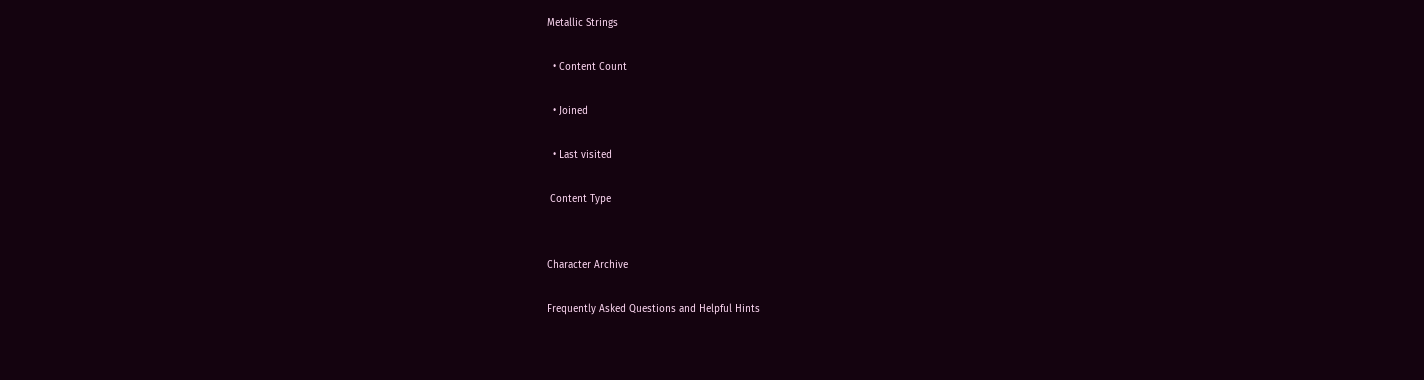Metallic Strings

  • Content Count

  • Joined

  • Last visited

 Content Type


Character Archive

Frequently Asked Questions and Helpful Hints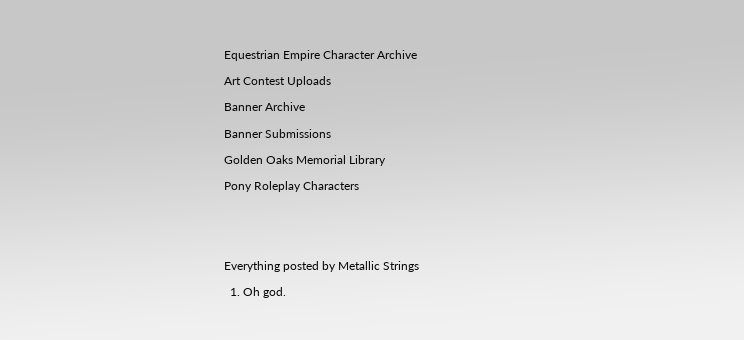Equestrian Empire Character Archive

Art Contest Uploads

Banner Archive

Banner Submissions

Golden Oaks Memorial Library

Pony Roleplay Characters





Everything posted by Metallic Strings

  1. Oh god.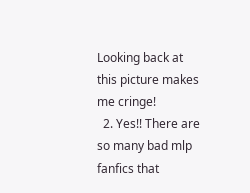Looking back at this picture makes me cringe!
  2. Yes!! There are so many bad mlp fanfics that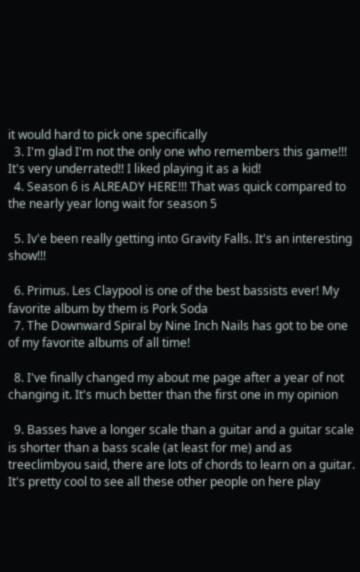it would hard to pick one specifically
  3. I'm glad I'm not the only one who remembers this game!!! It's very underrated!! I liked playing it as a kid!
  4. Season 6 is ALREADY HERE!!! That was quick compared to the nearly year long wait for season 5

  5. Iv'e been really getting into Gravity Falls. It's an interesting show!!!

  6. Primus. Les Claypool is one of the best bassists ever! My favorite album by them is Pork Soda
  7. The Downward Spiral by Nine Inch Nails has got to be one of my favorite albums of all time!

  8. I've finally changed my about me page after a year of not changing it. It's much better than the first one in my opinion

  9. Basses have a longer scale than a guitar and a guitar scale is shorter than a bass scale (at least for me) and as treeclimbyou said, there are lots of chords to learn on a guitar. It's pretty cool to see all these other people on here play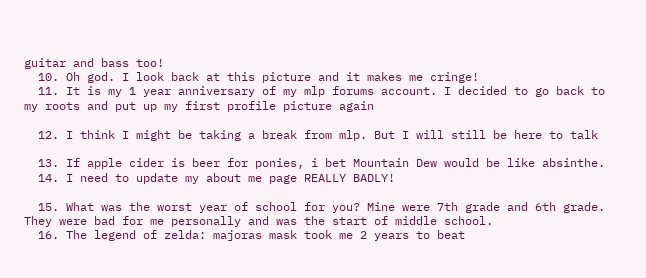guitar and bass too!
  10. Oh god. I look back at this picture and it makes me cringe!
  11. It is my 1 year anniversary of my mlp forums account. I decided to go back to my roots and put up my first profile picture again

  12. I think I might be taking a break from mlp. But I will still be here to talk

  13. If apple cider is beer for ponies, i bet Mountain Dew would be like absinthe.
  14. I need to update my about me page REALLY BADLY!

  15. What was the worst year of school for you? Mine were 7th grade and 6th grade. They were bad for me personally and was the start of middle school.
  16. The legend of zelda: majoras mask took me 2 years to beat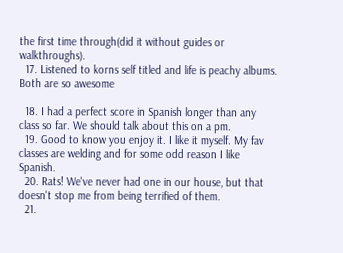the first time through(did it without guides or walkthroughs).
  17. Listened to korns self titled and life is peachy albums. Both are so awesome

  18. I had a perfect score in Spanish longer than any class so far. We should talk about this on a pm.
  19. Good to know you enjoy it. I like it myself. My fav classes are welding and for some odd reason I like Spanish.
  20. Rats! We've never had one in our house, but that doesn't stop me from being terrified of them.
  21.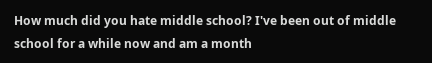How much did you hate middle school? I've been out of middle school for a while now and am a month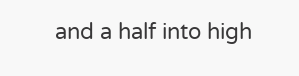and a half into high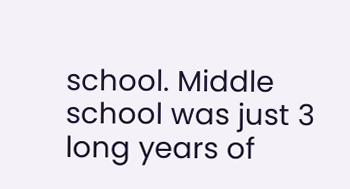school. Middle school was just 3 long years of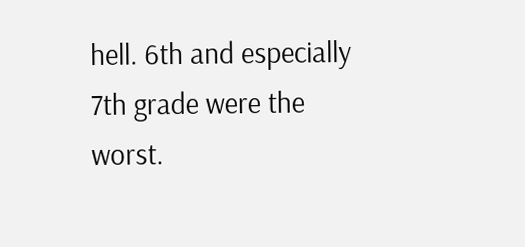hell. 6th and especially 7th grade were the worst.